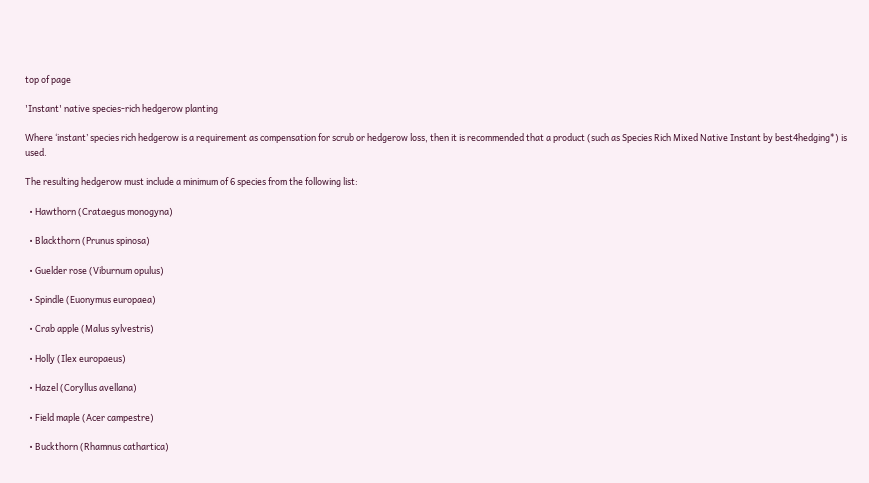top of page

'Instant' native species-rich hedgerow planting

Where ‘instant’ species rich hedgerow is a requirement as compensation for scrub or hedgerow loss, then it is recommended that a product (such as Species Rich Mixed Native Instant by best4hedging*) is used.

The resulting hedgerow must include a minimum of 6 species from the following list:

  • Hawthorn (Crataegus monogyna)

  • Blackthorn (Prunus spinosa)

  • Guelder rose (Viburnum opulus)

  • Spindle (Euonymus europaea)

  • Crab apple (Malus sylvestris)

  • Holly (Ilex europaeus)

  • Hazel (Coryllus avellana)

  • Field maple (Acer campestre)

  • Buckthorn (Rhamnus cathartica)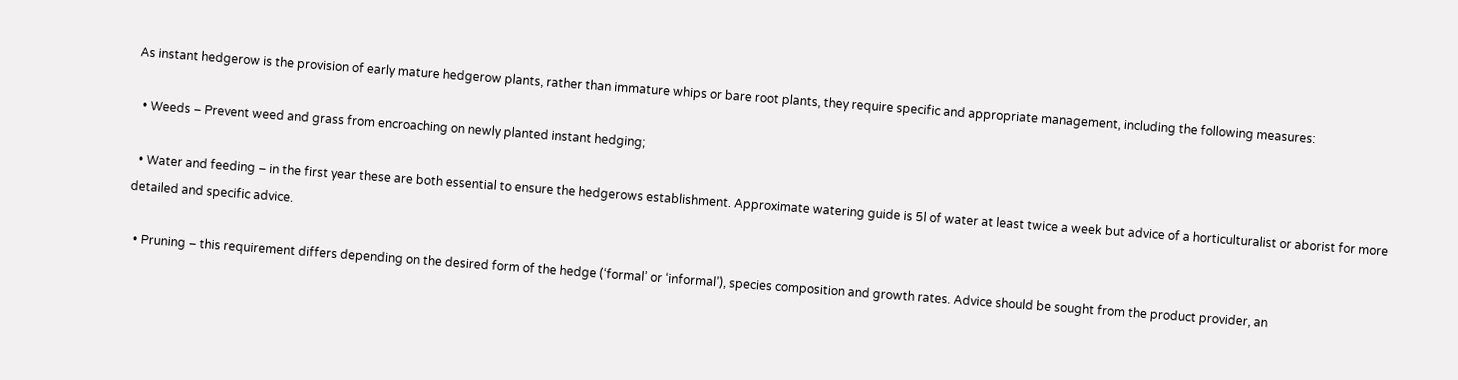As instant hedgerow is the provision of early mature hedgerow plants, rather than immature whips or bare root plants, they require specific and appropriate management, including the following measures:

  • Weeds – Prevent weed and grass from encroaching on newly planted instant hedging;

  • Water and feeding – in the first year these are both essential to ensure the hedgerows establishment. Approximate watering guide is 5l of water at least twice a week but advice of a horticulturalist or aborist for more detailed and specific advice.

  • Pruning – this requirement differs depending on the desired form of the hedge (‘formal’ or ‘informal’), species composition and growth rates. Advice should be sought from the product provider, an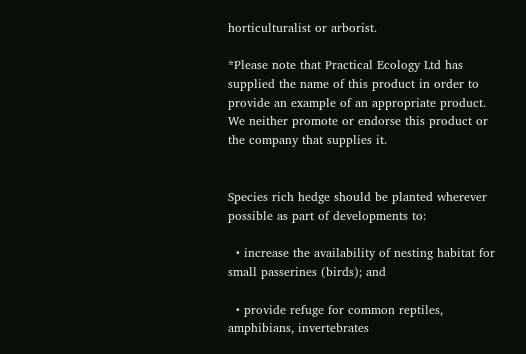horticulturalist or arborist.

*Please note that Practical Ecology Ltd has supplied the name of this product in order to provide an example of an appropriate product. We neither promote or endorse this product or the company that supplies it.


Species rich hedge should be planted wherever possible as part of developments to:

  • increase the availability of nesting habitat for small passerines (birds); and

  • provide refuge for common reptiles, amphibians, invertebrates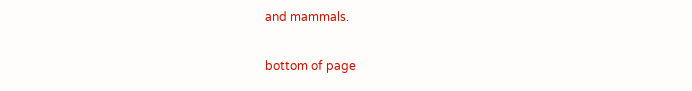and mammals.

bottom of page